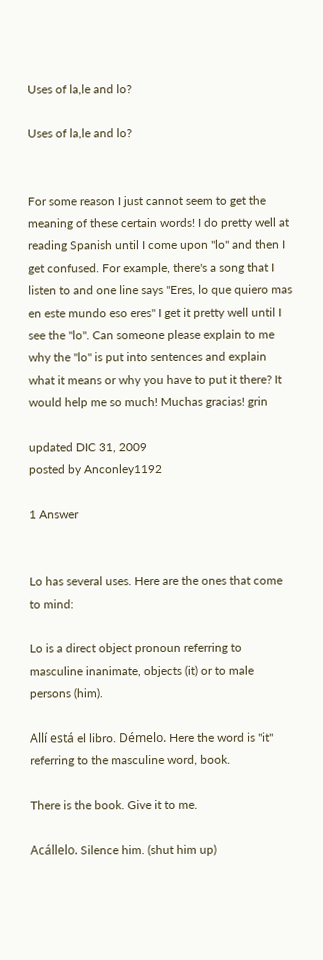Uses of la,le and lo?

Uses of la,le and lo?


For some reason I just cannot seem to get the meaning of these certain words! I do pretty well at reading Spanish until I come upon "lo" and then I get confused. For example, there's a song that I listen to and one line says "Eres, lo que quiero mas en este mundo eso eres" I get it pretty well until I see the "lo". Can someone please explain to me why the "lo" is put into sentences and explain what it means or why you have to put it there? It would help me so much! Muchas gracias! grin

updated DIC 31, 2009
posted by Anconley1192

1 Answer


Lo has several uses. Here are the ones that come to mind:

Lo is a direct object pronoun referring to masculine inanimate, objects (it) or to male persons (him).

Allí está el libro. Démelo. Here the word is "it" referring to the masculine word, book.

There is the book. Give it to me.

Acállelo. Silence him. (shut him up)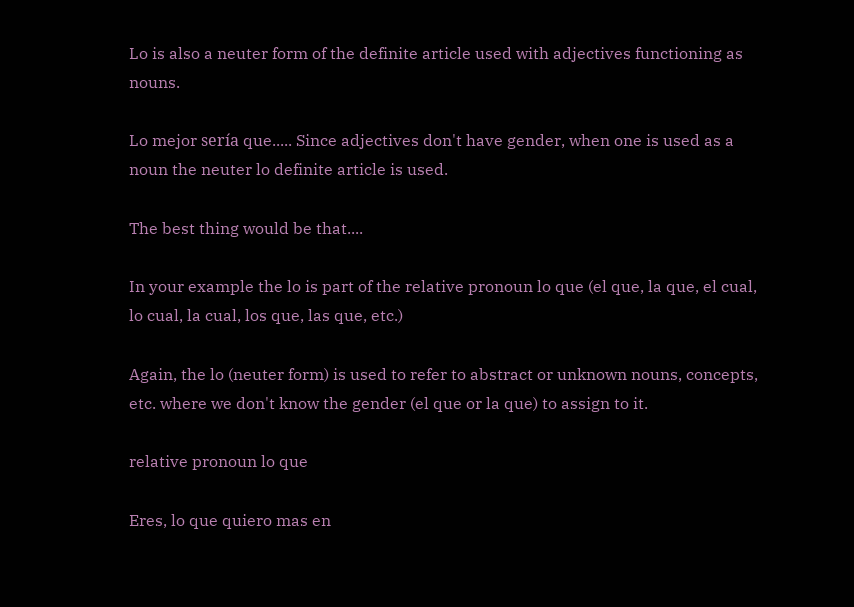Lo is also a neuter form of the definite article used with adjectives functioning as nouns.

Lo mejor sería que..... Since adjectives don't have gender, when one is used as a noun the neuter lo definite article is used.

The best thing would be that....

In your example the lo is part of the relative pronoun lo que (el que, la que, el cual, lo cual, la cual, los que, las que, etc.)

Again, the lo (neuter form) is used to refer to abstract or unknown nouns, concepts, etc. where we don't know the gender (el que or la que) to assign to it.

relative pronoun lo que

Eres, lo que quiero mas en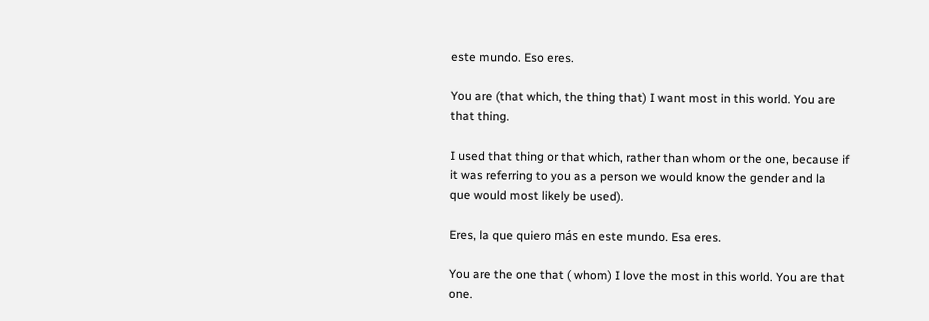este mundo. Eso eres.

You are (that which, the thing that) I want most in this world. You are that thing.

I used that thing or that which, rather than whom or the one, because if it was referring to you as a person we would know the gender and la que would most likely be used).

Eres, la que quiero más en este mundo. Esa eres.

You are the one that ( whom) I love the most in this world. You are that one.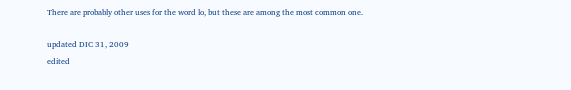There are probably other uses for the word lo, but these are among the most common one.

updated DIC 31, 2009
edited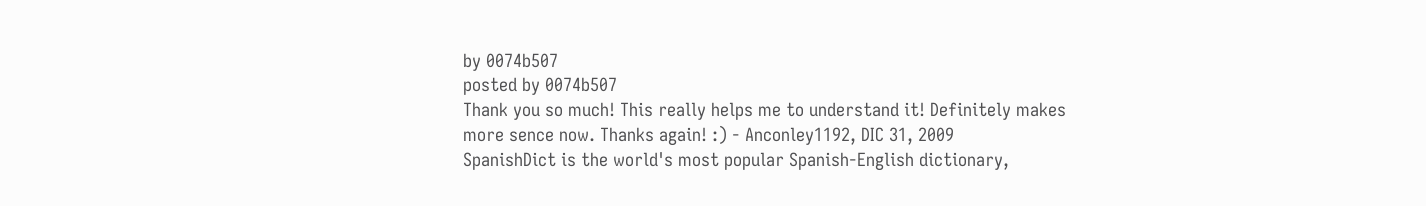by 0074b507
posted by 0074b507
Thank you so much! This really helps me to understand it! Definitely makes more sence now. Thanks again! :) - Anconley1192, DIC 31, 2009
SpanishDict is the world's most popular Spanish-English dictionary,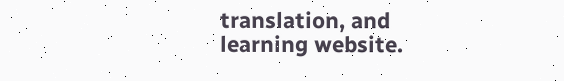translation, and learning website.